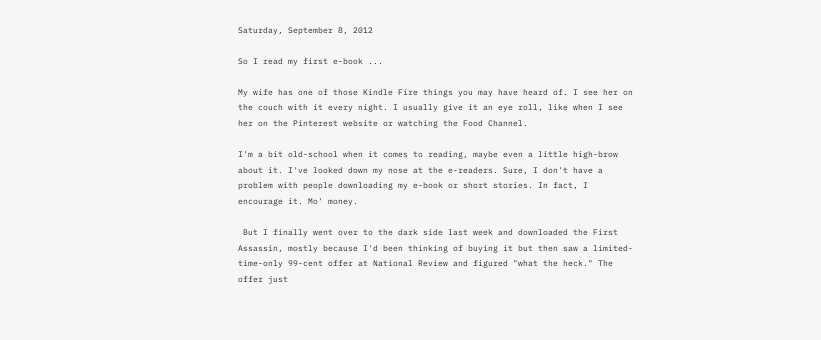Saturday, September 8, 2012

So I read my first e-book ...

My wife has one of those Kindle Fire things you may have heard of. I see her on the couch with it every night. I usually give it an eye roll, like when I see her on the Pinterest website or watching the Food Channel.

I'm a bit old-school when it comes to reading, maybe even a little high-brow about it. I've looked down my nose at the e-readers. Sure, I don't have a problem with people downloading my e-book or short stories. In fact, I encourage it. Mo' money.

 But I finally went over to the dark side last week and downloaded the First Assassin, mostly because I'd been thinking of buying it but then saw a limited-time-only 99-cent offer at National Review and figured "what the heck." The offer just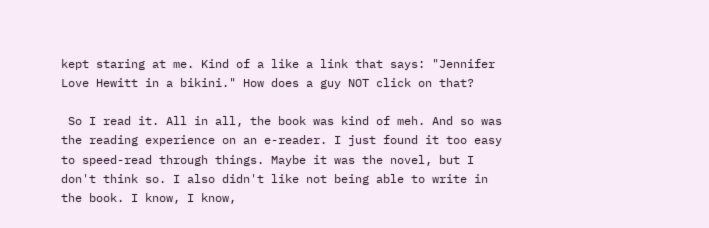kept staring at me. Kind of a like a link that says: "Jennifer Love Hewitt in a bikini." How does a guy NOT click on that?

 So I read it. All in all, the book was kind of meh. And so was the reading experience on an e-reader. I just found it too easy to speed-read through things. Maybe it was the novel, but I don't think so. I also didn't like not being able to write in the book. I know, I know,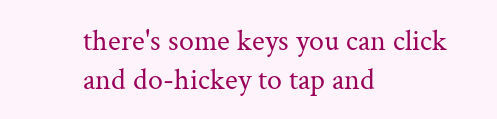there's some keys you can click and do-hickey to tap and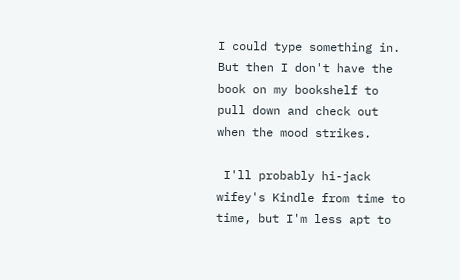I could type something in. But then I don't have the book on my bookshelf to pull down and check out when the mood strikes.

 I'll probably hi-jack wifey's Kindle from time to time, but I'm less apt to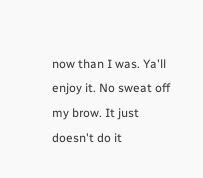now than I was. Ya'll enjoy it. No sweat off my brow. It just doesn't do it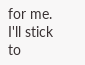for me. I'll stick to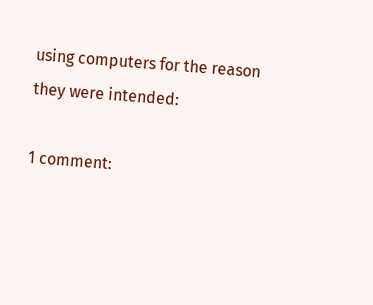using computers for the reason they were intended:

1 comment: